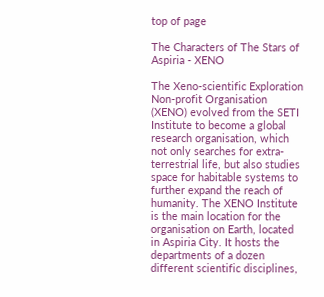top of page

The Characters of The Stars of Aspiria - XENO

The Xeno-scientific Exploration Non-profit Organisation (XENO) evolved from the SETI Institute to become a global research organisation, which not only searches for extra-terrestrial life, but also studies space for habitable systems to further expand the reach of humanity. The XENO Institute is the main location for the organisation on Earth, located in Aspiria City. It hosts the departments of a dozen different scientific disciplines,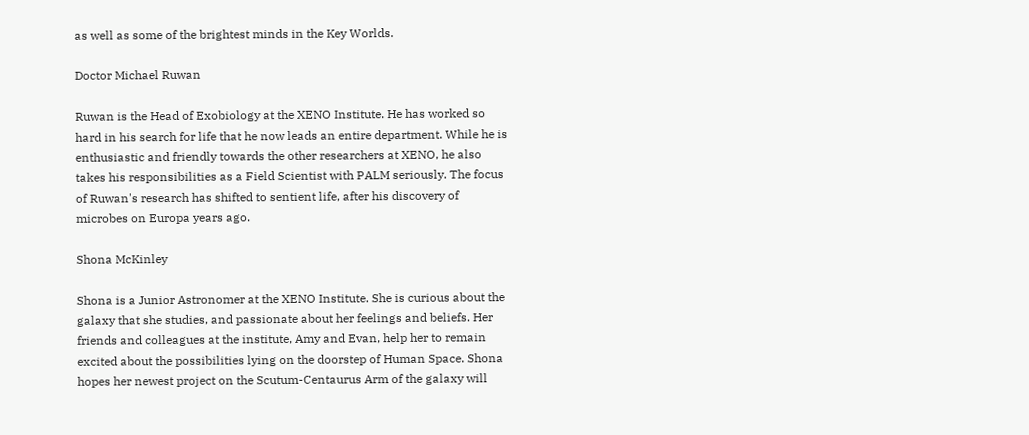as well as some of the brightest minds in the Key Worlds.

Doctor Michael Ruwan

Ruwan is the Head of Exobiology at the XENO Institute. He has worked so hard in his search for life that he now leads an entire department. While he is enthusiastic and friendly towards the other researchers at XENO, he also takes his responsibilities as a Field Scientist with PALM seriously. The focus of Ruwan's research has shifted to sentient life, after his discovery of microbes on Europa years ago.

Shona McKinley

Shona is a Junior Astronomer at the XENO Institute. She is curious about the galaxy that she studies, and passionate about her feelings and beliefs. Her friends and colleagues at the institute, Amy and Evan, help her to remain excited about the possibilities lying on the doorstep of Human Space. Shona hopes her newest project on the Scutum-Centaurus Arm of the galaxy will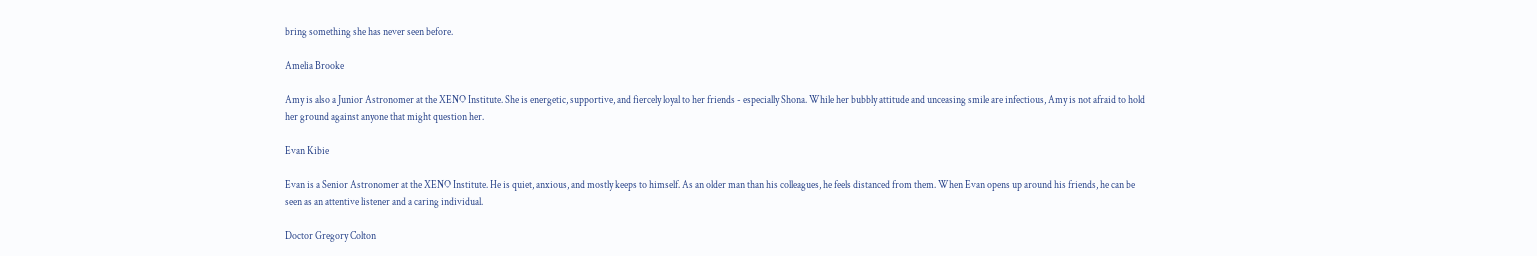bring something she has never seen before.

Amelia Brooke

Amy is also a Junior Astronomer at the XENO Institute. She is energetic, supportive, and fiercely loyal to her friends - especially Shona. While her bubbly attitude and unceasing smile are infectious, Amy is not afraid to hold her ground against anyone that might question her.

Evan Kibie

Evan is a Senior Astronomer at the XENO Institute. He is quiet, anxious, and mostly keeps to himself. As an older man than his colleagues, he feels distanced from them. When Evan opens up around his friends, he can be seen as an attentive listener and a caring individual.

Doctor Gregory Colton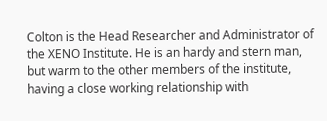Colton is the Head Researcher and Administrator of the XENO Institute. He is an hardy and stern man, but warm to the other members of the institute, having a close working relationship with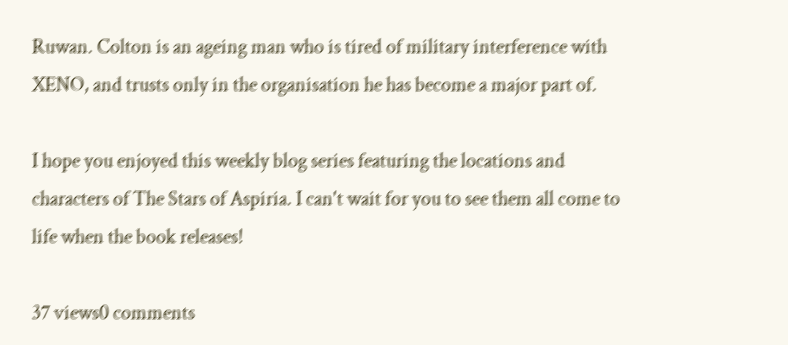Ruwan. Colton is an ageing man who is tired of military interference with XENO, and trusts only in the organisation he has become a major part of.

I hope you enjoyed this weekly blog series featuring the locations and characters of The Stars of Aspiria. I can't wait for you to see them all come to life when the book releases!

37 views0 comments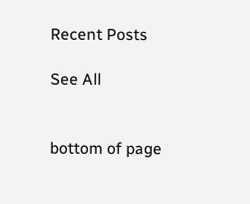Recent Posts

See All


bottom of page